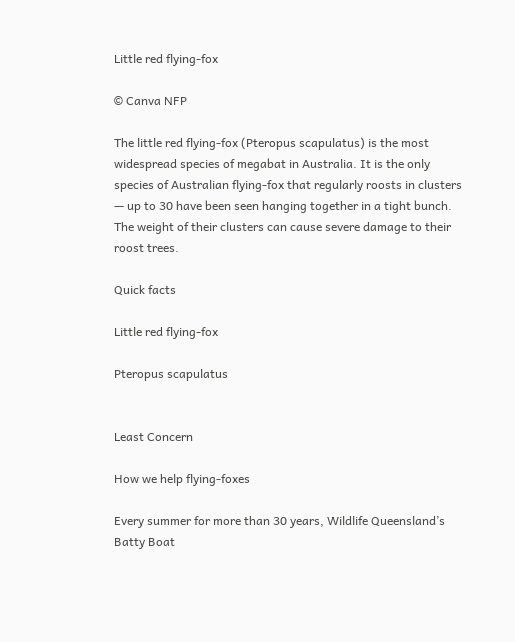Little red flying-fox

© Canva NFP

The little red flying-fox (Pteropus scapulatus) is the most widespread species of megabat in Australia. It is the only species of Australian flying-fox that regularly roosts in clusters — up to 30 have been seen hanging together in a tight bunch. The weight of their clusters can cause severe damage to their roost trees.

Quick facts

Little red flying-fox

Pteropus scapulatus


Least Concern

How we help flying-foxes

Every summer for more than 30 years, Wildlife Queensland’s Batty Boat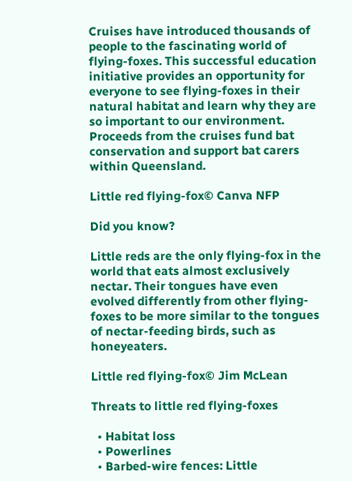Cruises have introduced thousands of people to the fascinating world of flying-foxes. This successful education initiative provides an opportunity for everyone to see flying-foxes in their natural habitat and learn why they are so important to our environment. Proceeds from the cruises fund bat conservation and support bat carers within Queensland.

Little red flying-fox© Canva NFP

Did you know?

Little reds are the only flying-fox in the world that eats almost exclusively nectar. Their tongues have even evolved differently from other flying-foxes to be more similar to the tongues of nectar-feeding birds, such as honeyeaters.

Little red flying-fox© Jim McLean

Threats to little red flying-foxes

  • Habitat loss
  • Powerlines
  • Barbed-wire fences: Little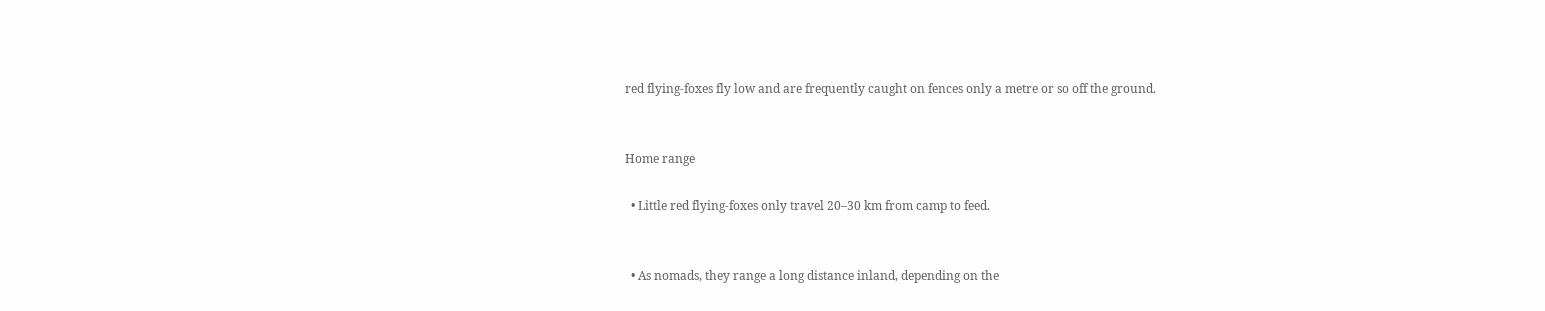red flying-foxes fly low and are frequently caught on fences only a metre or so off the ground.


Home range

  • Little red flying-foxes only travel 20–30 km from camp to feed.


  • As nomads, they range a long distance inland, depending on the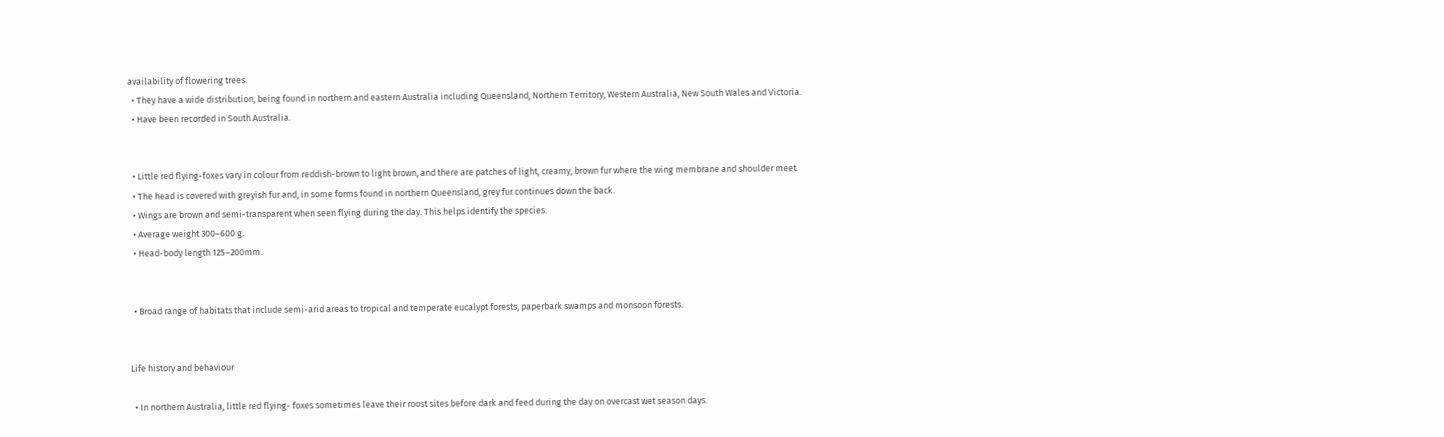availability of flowering trees.
  • They have a wide distribution, being found in northern and eastern Australia including Queensland, Northern Territory, Western Australia, New South Wales and Victoria.
  • Have been recorded in South Australia.


  • Little red flying-foxes vary in colour from reddish-brown to light brown, and there are patches of light, creamy, brown fur where the wing membrane and shoulder meet.
  • The head is covered with greyish fur and, in some forms found in northern Queensland, grey fur continues down the back.
  • Wings are brown and semi-transparent when seen flying during the day. This helps identify the species.
  • Average weight 300–600 g.
  • Head-body length 125–200mm.


  • Broad range of habitats that include semi-arid areas to tropical and temperate eucalypt forests, paperbark swamps and monsoon forests.


Life history and behaviour

  • In northern Australia, little red flying- foxes sometimes leave their roost sites before dark and feed during the day on overcast wet season days.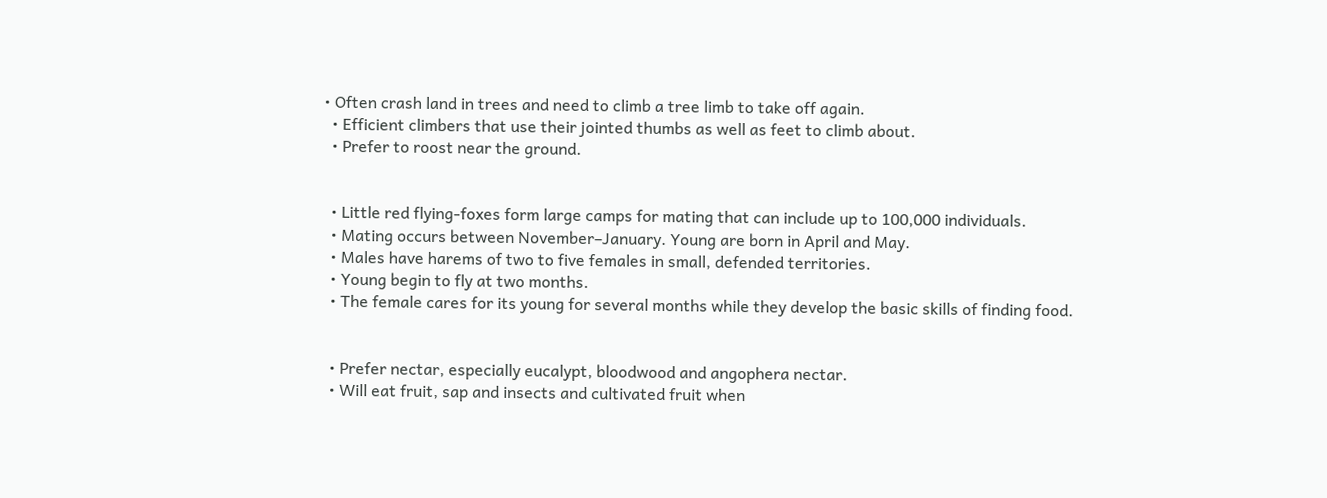• Often crash land in trees and need to climb a tree limb to take off again.
  • Efficient climbers that use their jointed thumbs as well as feet to climb about.
  • Prefer to roost near the ground.


  • Little red flying-foxes form large camps for mating that can include up to 100,000 individuals.
  • Mating occurs between November–January. Young are born in April and May.
  • Males have harems of two to five females in small, defended territories.
  • Young begin to fly at two months.
  • The female cares for its young for several months while they develop the basic skills of finding food.


  • Prefer nectar, especially eucalypt, bloodwood and angophera nectar.
  • Will eat fruit, sap and insects and cultivated fruit when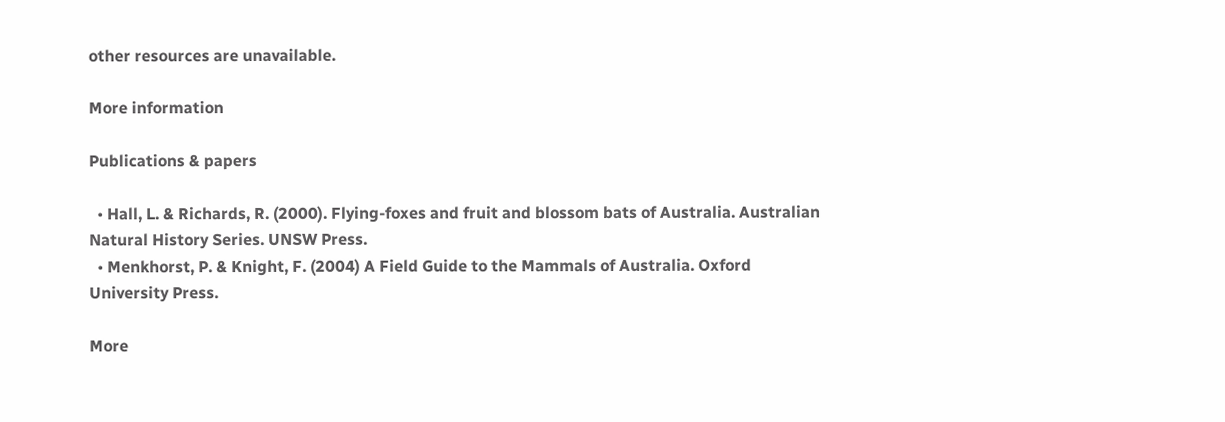other resources are unavailable.

More information

Publications & papers

  • Hall, L. & Richards, R. (2000). Flying-foxes and fruit and blossom bats of Australia. Australian Natural History Series. UNSW Press.
  • Menkhorst, P. & Knight, F. (2004) A Field Guide to the Mammals of Australia. Oxford University Press.

More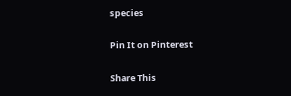species

Pin It on Pinterest

Share This